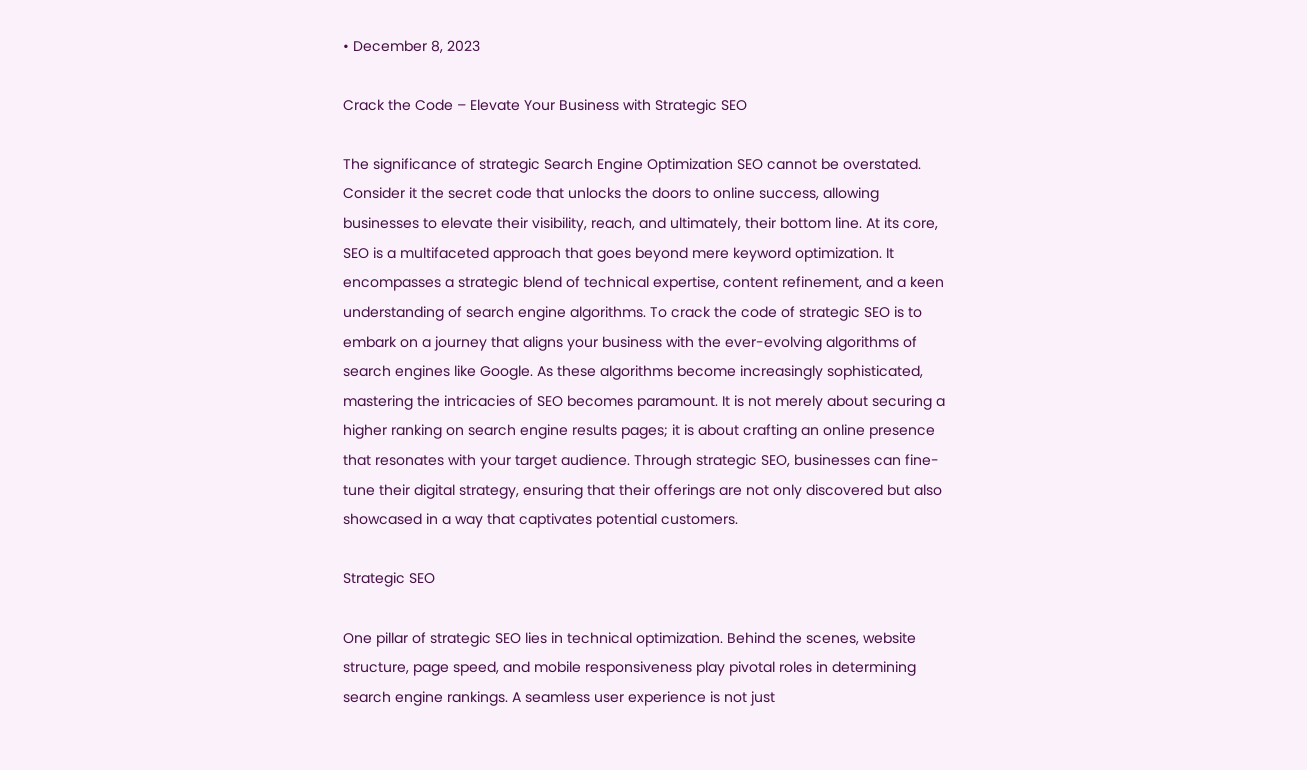• December 8, 2023

Crack the Code – Elevate Your Business with Strategic SEO

The significance of strategic Search Engine Optimization SEO cannot be overstated. Consider it the secret code that unlocks the doors to online success, allowing businesses to elevate their visibility, reach, and ultimately, their bottom line. At its core, SEO is a multifaceted approach that goes beyond mere keyword optimization. It encompasses a strategic blend of technical expertise, content refinement, and a keen understanding of search engine algorithms. To crack the code of strategic SEO is to embark on a journey that aligns your business with the ever-evolving algorithms of search engines like Google. As these algorithms become increasingly sophisticated, mastering the intricacies of SEO becomes paramount. It is not merely about securing a higher ranking on search engine results pages; it is about crafting an online presence that resonates with your target audience. Through strategic SEO, businesses can fine-tune their digital strategy, ensuring that their offerings are not only discovered but also showcased in a way that captivates potential customers.

Strategic SEO

One pillar of strategic SEO lies in technical optimization. Behind the scenes, website structure, page speed, and mobile responsiveness play pivotal roles in determining search engine rankings. A seamless user experience is not just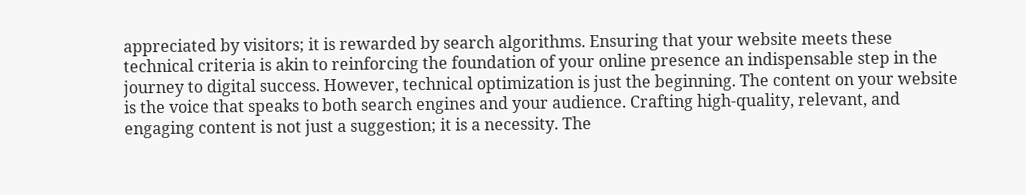appreciated by visitors; it is rewarded by search algorithms. Ensuring that your website meets these technical criteria is akin to reinforcing the foundation of your online presence an indispensable step in the journey to digital success. However, technical optimization is just the beginning. The content on your website is the voice that speaks to both search engines and your audience. Crafting high-quality, relevant, and engaging content is not just a suggestion; it is a necessity. The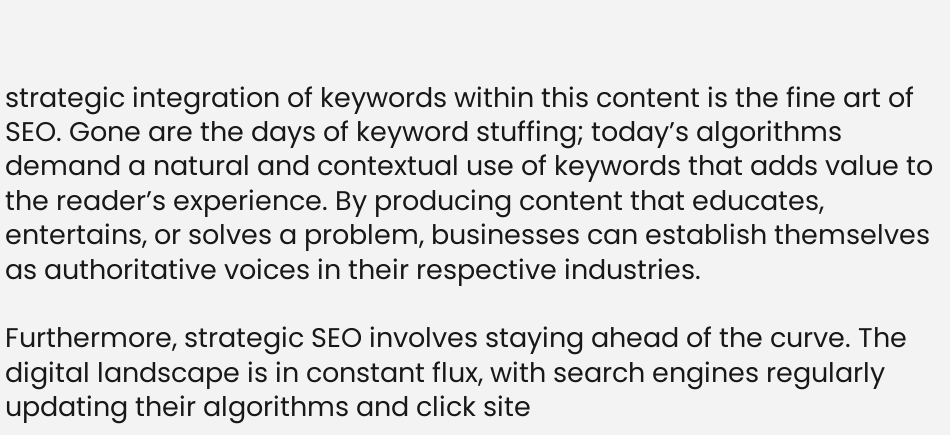strategic integration of keywords within this content is the fine art of SEO. Gone are the days of keyword stuffing; today’s algorithms demand a natural and contextual use of keywords that adds value to the reader’s experience. By producing content that educates, entertains, or solves a problem, businesses can establish themselves as authoritative voices in their respective industries.

Furthermore, strategic SEO involves staying ahead of the curve. The digital landscape is in constant flux, with search engines regularly updating their algorithms and click site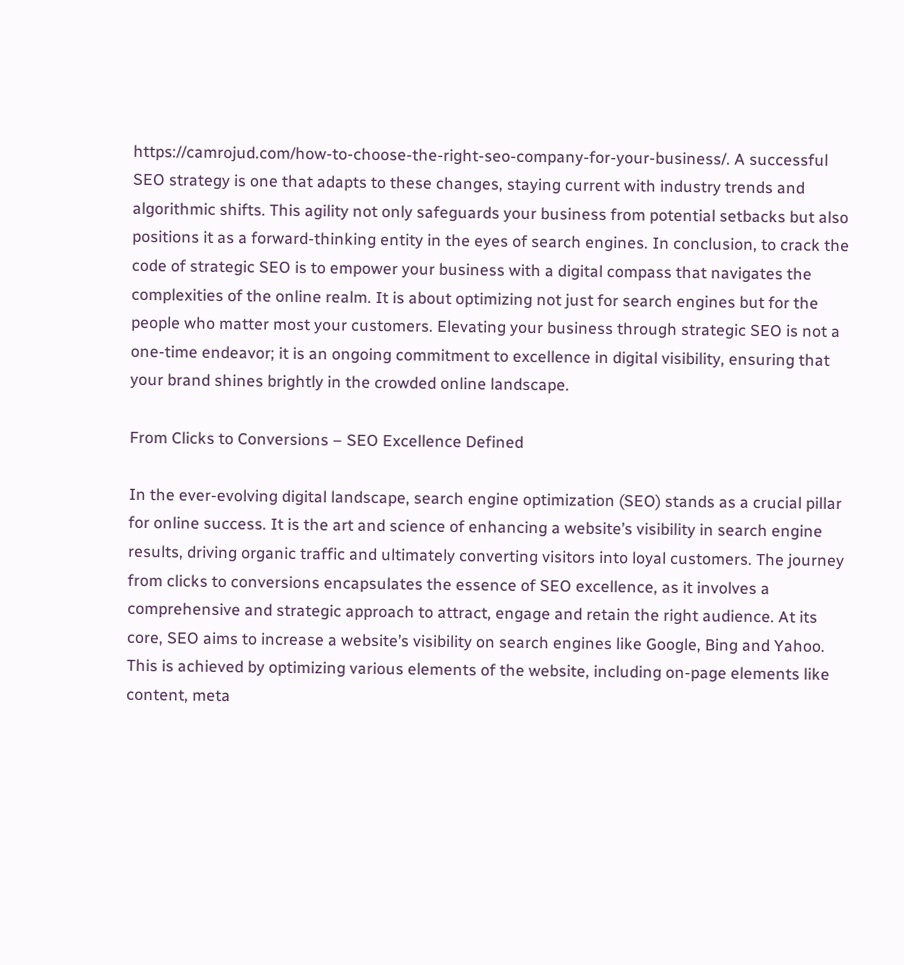https://camrojud.com/how-to-choose-the-right-seo-company-for-your-business/. A successful SEO strategy is one that adapts to these changes, staying current with industry trends and algorithmic shifts. This agility not only safeguards your business from potential setbacks but also positions it as a forward-thinking entity in the eyes of search engines. In conclusion, to crack the code of strategic SEO is to empower your business with a digital compass that navigates the complexities of the online realm. It is about optimizing not just for search engines but for the people who matter most your customers. Elevating your business through strategic SEO is not a one-time endeavor; it is an ongoing commitment to excellence in digital visibility, ensuring that your brand shines brightly in the crowded online landscape.

From Clicks to Conversions – SEO Excellence Defined

In the ever-evolving digital landscape, search engine optimization (SEO) stands as a crucial pillar for online success. It is the art and science of enhancing a website’s visibility in search engine results, driving organic traffic and ultimately converting visitors into loyal customers. The journey from clicks to conversions encapsulates the essence of SEO excellence, as it involves a comprehensive and strategic approach to attract, engage and retain the right audience. At its core, SEO aims to increase a website’s visibility on search engines like Google, Bing and Yahoo. This is achieved by optimizing various elements of the website, including on-page elements like content, meta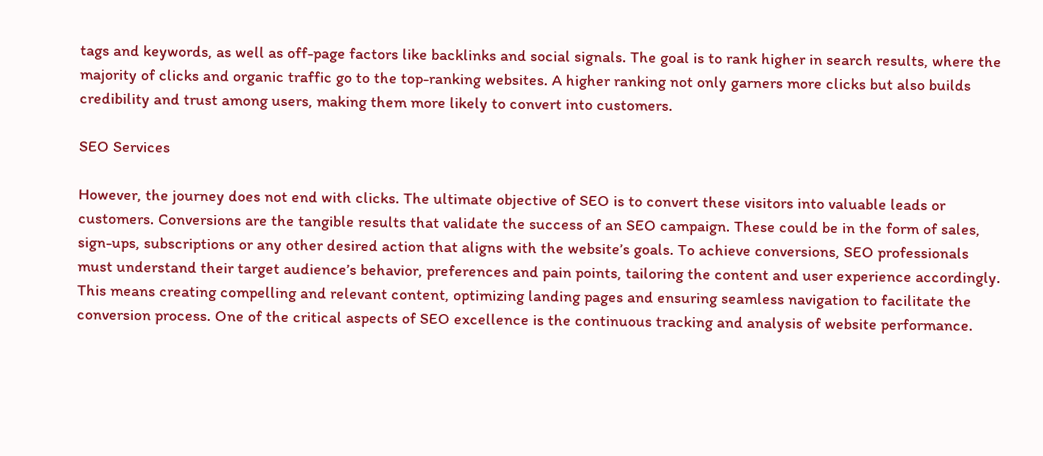tags and keywords, as well as off-page factors like backlinks and social signals. The goal is to rank higher in search results, where the majority of clicks and organic traffic go to the top-ranking websites. A higher ranking not only garners more clicks but also builds credibility and trust among users, making them more likely to convert into customers.

SEO Services

However, the journey does not end with clicks. The ultimate objective of SEO is to convert these visitors into valuable leads or customers. Conversions are the tangible results that validate the success of an SEO campaign. These could be in the form of sales, sign-ups, subscriptions or any other desired action that aligns with the website’s goals. To achieve conversions, SEO professionals must understand their target audience’s behavior, preferences and pain points, tailoring the content and user experience accordingly. This means creating compelling and relevant content, optimizing landing pages and ensuring seamless navigation to facilitate the conversion process. One of the critical aspects of SEO excellence is the continuous tracking and analysis of website performance.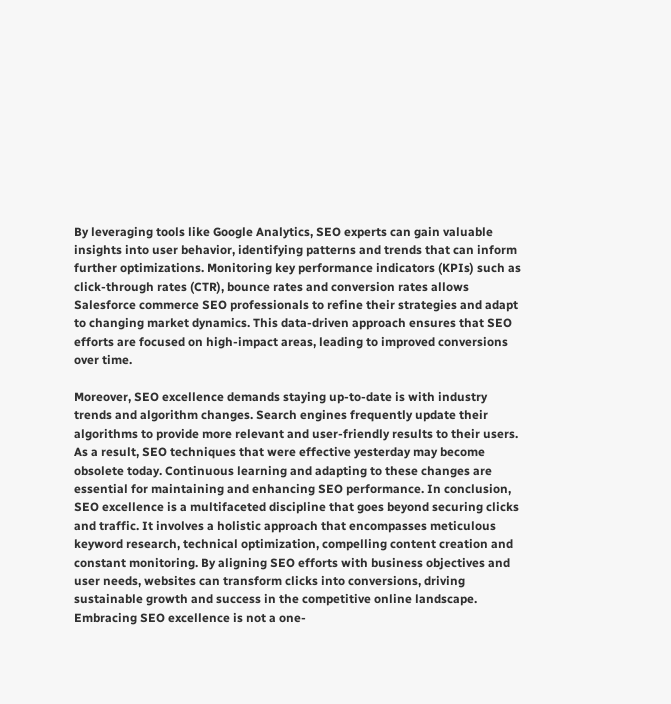By leveraging tools like Google Analytics, SEO experts can gain valuable insights into user behavior, identifying patterns and trends that can inform further optimizations. Monitoring key performance indicators (KPIs) such as click-through rates (CTR), bounce rates and conversion rates allows Salesforce commerce SEO professionals to refine their strategies and adapt to changing market dynamics. This data-driven approach ensures that SEO efforts are focused on high-impact areas, leading to improved conversions over time.

Moreover, SEO excellence demands staying up-to-date is with industry trends and algorithm changes. Search engines frequently update their algorithms to provide more relevant and user-friendly results to their users. As a result, SEO techniques that were effective yesterday may become obsolete today. Continuous learning and adapting to these changes are essential for maintaining and enhancing SEO performance. In conclusion, SEO excellence is a multifaceted discipline that goes beyond securing clicks and traffic. It involves a holistic approach that encompasses meticulous keyword research, technical optimization, compelling content creation and constant monitoring. By aligning SEO efforts with business objectives and user needs, websites can transform clicks into conversions, driving sustainable growth and success in the competitive online landscape. Embracing SEO excellence is not a one-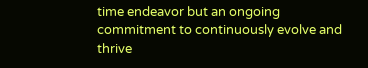time endeavor but an ongoing commitment to continuously evolve and thrive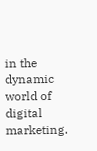in the dynamic world of digital marketing.